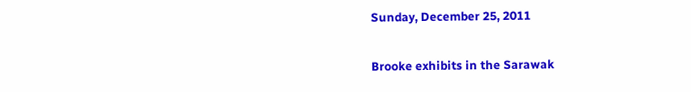Sunday, December 25, 2011

Brooke exhibits in the Sarawak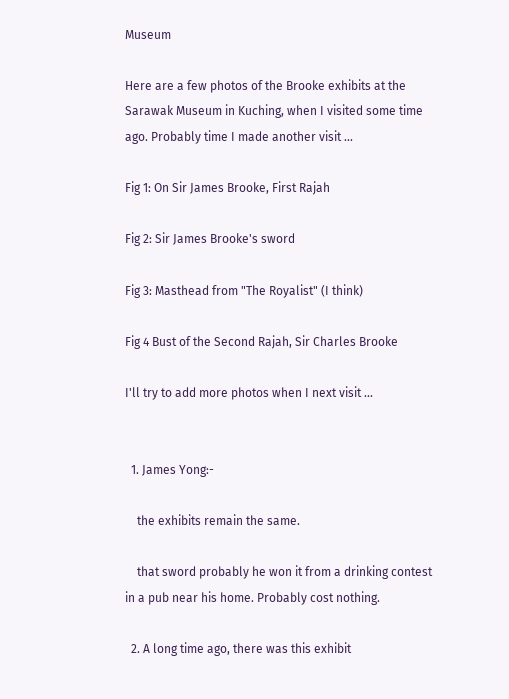Museum

Here are a few photos of the Brooke exhibits at the Sarawak Museum in Kuching, when I visited some time ago. Probably time I made another visit ...

Fig 1: On Sir James Brooke, First Rajah

Fig 2: Sir James Brooke's sword

Fig 3: Masthead from "The Royalist" (I think)

Fig 4 Bust of the Second Rajah, Sir Charles Brooke

I'll try to add more photos when I next visit ...


  1. James Yong:-

    the exhibits remain the same.

    that sword probably he won it from a drinking contest in a pub near his home. Probably cost nothing.

  2. A long time ago, there was this exhibit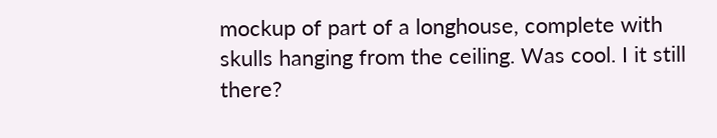mockup of part of a longhouse, complete with skulls hanging from the ceiling. Was cool. I it still there?